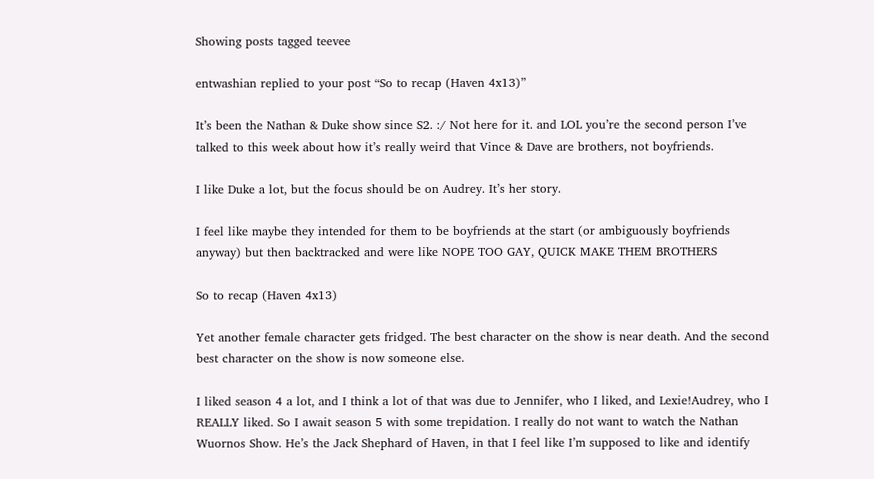Showing posts tagged teevee

entwashian replied to your post “So to recap (Haven 4x13)”

It’s been the Nathan & Duke show since S2. :/ Not here for it. and LOL you’re the second person I’ve talked to this week about how it’s really weird that Vince & Dave are brothers, not boyfriends.

I like Duke a lot, but the focus should be on Audrey. It’s her story.

I feel like maybe they intended for them to be boyfriends at the start (or ambiguously boyfriends anyway) but then backtracked and were like NOPE TOO GAY, QUICK MAKE THEM BROTHERS

So to recap (Haven 4x13)

Yet another female character gets fridged. The best character on the show is near death. And the second best character on the show is now someone else.

I liked season 4 a lot, and I think a lot of that was due to Jennifer, who I liked, and Lexie!Audrey, who I REALLY liked. So I await season 5 with some trepidation. I really do not want to watch the Nathan Wuornos Show. He’s the Jack Shephard of Haven, in that I feel like I’m supposed to like and identify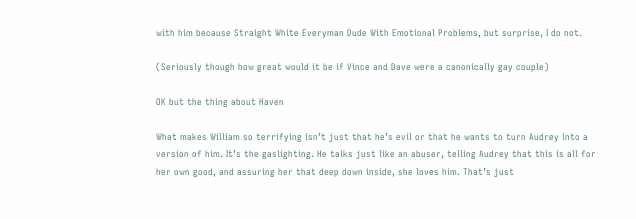with him because Straight White Everyman Dude With Emotional Problems, but surprise, I do not.

(Seriously though how great would it be if Vince and Dave were a canonically gay couple)

OK but the thing about Haven

What makes William so terrifying isn’t just that he’s evil or that he wants to turn Audrey into a version of him. It’s the gaslighting. He talks just like an abuser, telling Audrey that this is all for her own good, and assuring her that deep down inside, she loves him. That’s just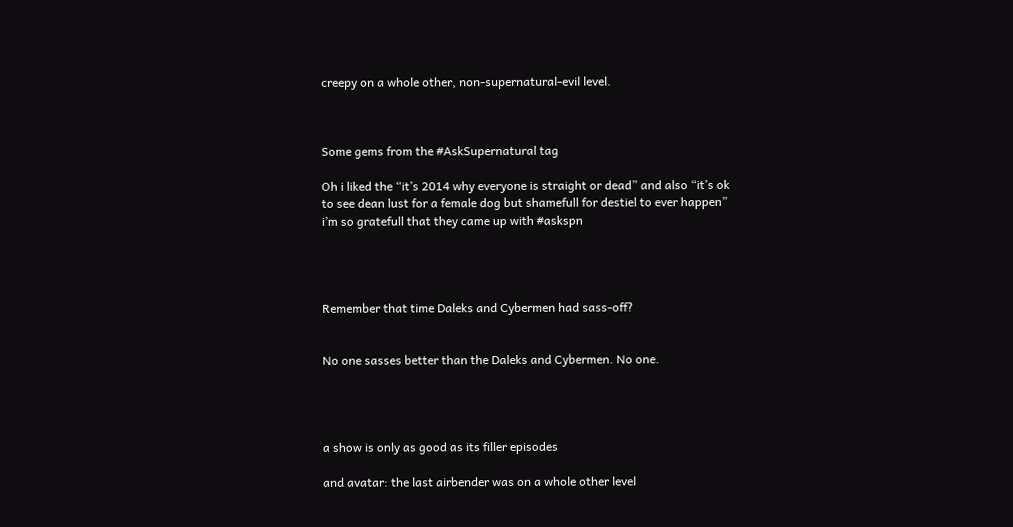creepy on a whole other, non-supernatural-evil level.



Some gems from the #AskSupernatural tag

Oh i liked the “it’s 2014 why everyone is straight or dead” and also “it’s ok to see dean lust for a female dog but shamefull for destiel to ever happen” i’m so gratefull that they came up with #askspn




Remember that time Daleks and Cybermen had sass-off?


No one sasses better than the Daleks and Cybermen. No one.




a show is only as good as its filler episodes

and avatar: the last airbender was on a whole other level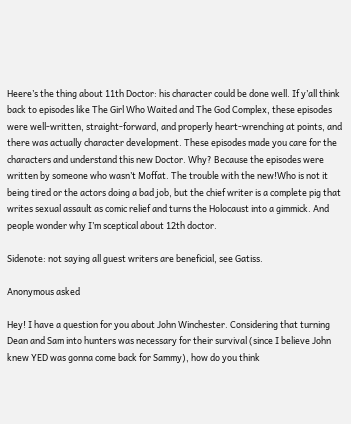Heere’s the thing about 11th Doctor: his character could be done well. If y’all think back to episodes like The Girl Who Waited and The God Complex, these episodes were well-written, straight-forward, and properly heart-wrenching at points, and there was actually character development. These episodes made you care for the characters and understand this new Doctor. Why? Because the episodes were written by someone who wasn’t Moffat. The trouble with the new!Who is not it being tired or the actors doing a bad job, but the chief writer is a complete pig that writes sexual assault as comic relief and turns the Holocaust into a gimmick. And people wonder why I’m sceptical about 12th doctor.

Sidenote: not saying all guest writers are beneficial, see Gatiss.

Anonymous asked

Hey! I have a question for you about John Winchester. Considering that turning Dean and Sam into hunters was necessary for their survival (since I believe John knew YED was gonna come back for Sammy), how do you think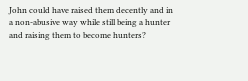John could have raised them decently and in a non-abusive way while still being a hunter and raising them to become hunters?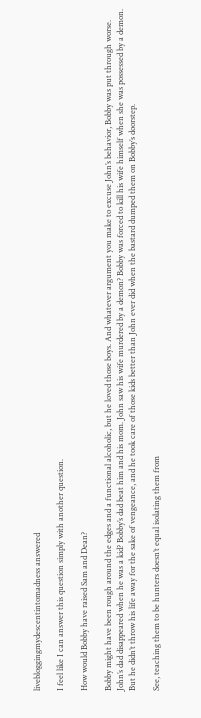livebloggingmydescentintomadness answered

I feel like I can answer this question simply with another question.

How would Bobby have raised Sam and Dean?

Bobby might have been rough around the edges and a functional alcoholic, but he loved those boys. And whatever argument you make to excuse John’s behavior, Bobby was put through worse. John’s dad disappeared when he was a kid? Bobby’s dad beat him and his mom. John saw his wife murdered by a demon? Bobby was forced to kill his wife himself when she was possessed by a demon. But he didn’t throw his life away for the sake of vengeance, and he took care of those kids better than John ever did when the bastard dumped them on Bobby’s doorstep.

See, teaching them to be hunters doesn’t equal isolating them from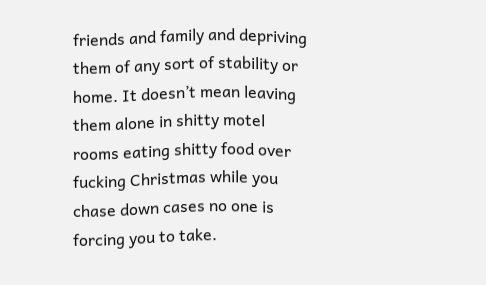friends and family and depriving them of any sort of stability or home. It doesn’t mean leaving them alone in shitty motel rooms eating shitty food over fucking Christmas while you chase down cases no one is forcing you to take.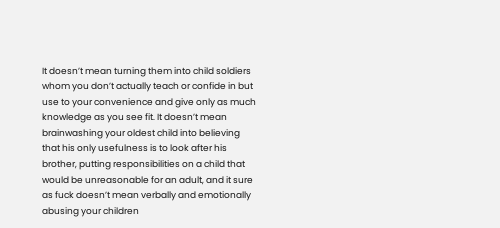It doesn’t mean turning them into child soldiers whom you don’t actually teach or confide in but use to your convenience and give only as much knowledge as you see fit. It doesn’t mean brainwashing your oldest child into believing that his only usefulness is to look after his brother, putting responsibilities on a child that would be unreasonable for an adult, and it sure as fuck doesn’t mean verbally and emotionally abusing your children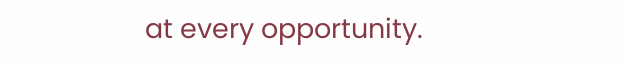at every opportunity.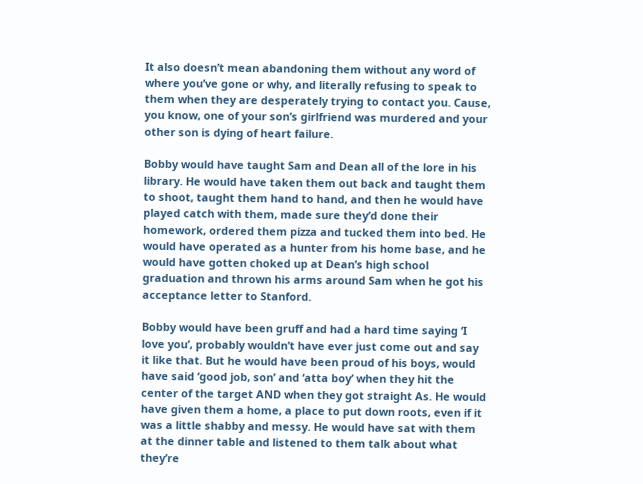It also doesn’t mean abandoning them without any word of where you’ve gone or why, and literally refusing to speak to them when they are desperately trying to contact you. Cause, you know, one of your son’s girlfriend was murdered and your other son is dying of heart failure.

Bobby would have taught Sam and Dean all of the lore in his library. He would have taken them out back and taught them to shoot, taught them hand to hand, and then he would have played catch with them, made sure they’d done their homework, ordered them pizza and tucked them into bed. He would have operated as a hunter from his home base, and he would have gotten choked up at Dean’s high school graduation and thrown his arms around Sam when he got his acceptance letter to Stanford.

Bobby would have been gruff and had a hard time saying ‘I love you’, probably wouldn’t have ever just come out and say it like that. But he would have been proud of his boys, would have said ‘good job, son’ and ‘atta boy’ when they hit the center of the target AND when they got straight As. He would have given them a home, a place to put down roots, even if it was a little shabby and messy. He would have sat with them at the dinner table and listened to them talk about what they’re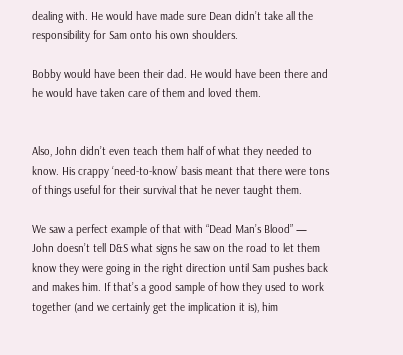dealing with. He would have made sure Dean didn’t take all the responsibility for Sam onto his own shoulders.

Bobby would have been their dad. He would have been there and he would have taken care of them and loved them.


Also, John didn’t even teach them half of what they needed to know. His crappy ‘need-to-know’ basis meant that there were tons of things useful for their survival that he never taught them.

We saw a perfect example of that with “Dead Man’s Blood” — John doesn’t tell D&S what signs he saw on the road to let them know they were going in the right direction until Sam pushes back and makes him. If that’s a good sample of how they used to work together (and we certainly get the implication it is), him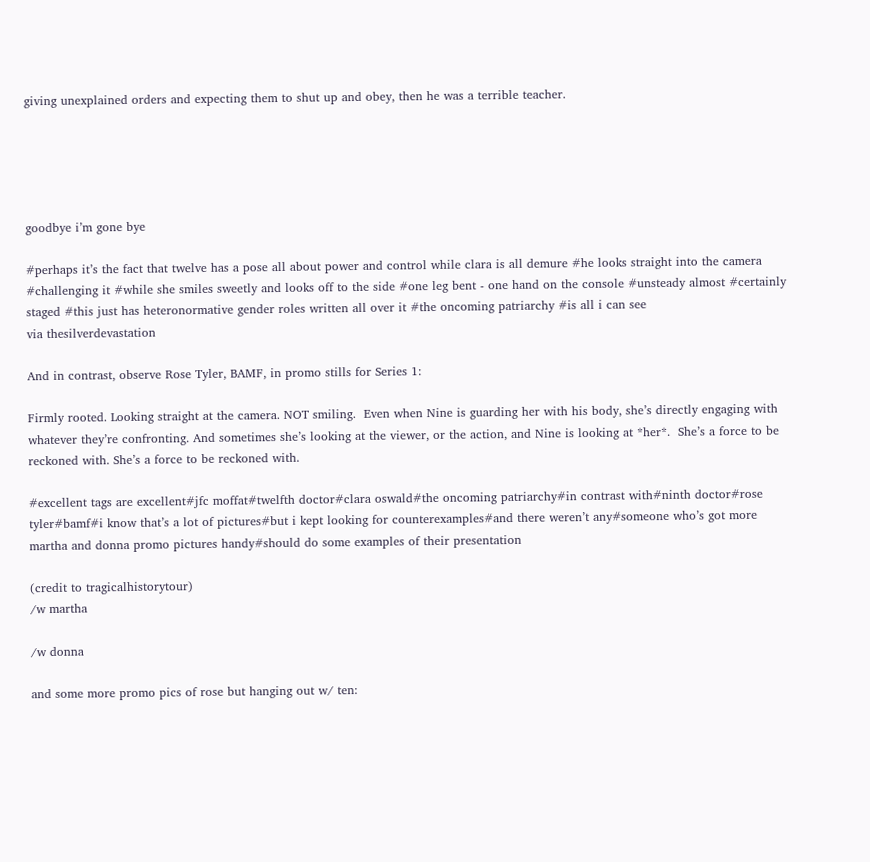giving unexplained orders and expecting them to shut up and obey, then he was a terrible teacher.





goodbye i’m gone bye

#perhaps it’s the fact that twelve has a pose all about power and control while clara is all demure #he looks straight into the camera #challenging it #while she smiles sweetly and looks off to the side #one leg bent - one hand on the console #unsteady almost #certainly staged #this just has heteronormative gender roles written all over it #the oncoming patriarchy #is all i can see
via thesilverdevastation

And in contrast, observe Rose Tyler, BAMF, in promo stills for Series 1:

Firmly rooted. Looking straight at the camera. NOT smiling.  Even when Nine is guarding her with his body, she’s directly engaging with whatever they’re confronting. And sometimes she’s looking at the viewer, or the action, and Nine is looking at *her*.  She’s a force to be reckoned with. She’s a force to be reckoned with.

#excellent tags are excellent#jfc moffat#twelfth doctor#clara oswald#the oncoming patriarchy#in contrast with#ninth doctor#rose tyler#bamf#i know that’s a lot of pictures#but i kept looking for counterexamples#and there weren’t any#someone who’s got more martha and donna promo pictures handy#should do some examples of their presentation

(credit to tragicalhistorytour)
/w martha

/w donna

and some more promo pics of rose but hanging out w/ ten: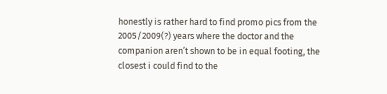honestly is rather hard to find promo pics from the 2005/2009(?) years where the doctor and the companion aren’t shown to be in equal footing, the closest i could find to the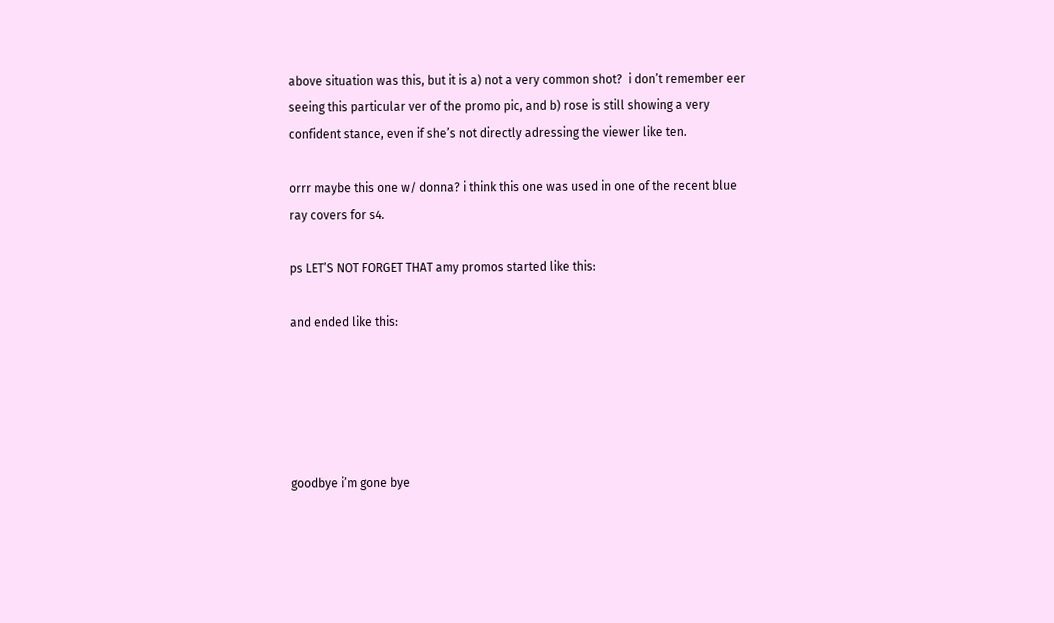above situation was this, but it is a) not a very common shot?  i don’t remember eer seeing this particular ver of the promo pic, and b) rose is still showing a very confident stance, even if she’s not directly adressing the viewer like ten.

orrr maybe this one w/ donna? i think this one was used in one of the recent blue ray covers for s4.

ps LET’S NOT FORGET THAT amy promos started like this:

and ended like this:





goodbye i’m gone bye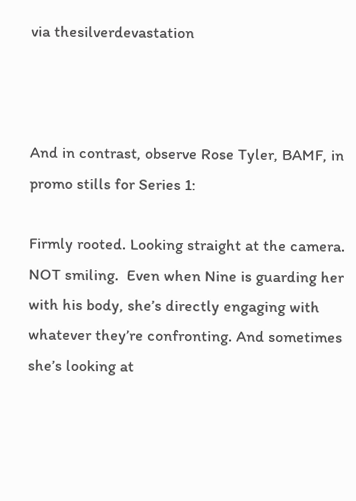via thesilverdevastation



And in contrast, observe Rose Tyler, BAMF, in promo stills for Series 1:

Firmly rooted. Looking straight at the camera. NOT smiling.  Even when Nine is guarding her with his body, she’s directly engaging with whatever they’re confronting. And sometimes she’s looking at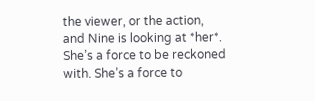the viewer, or the action, and Nine is looking at *her*.  She’s a force to be reckoned with. She’s a force to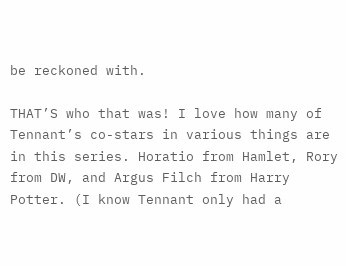be reckoned with.

THAT’S who that was! I love how many of Tennant’s co-stars in various things are in this series. Horatio from Hamlet, Rory from DW, and Argus Filch from Harry Potter. (I know Tennant only had a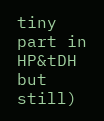tiny part in HP&tDH but still)